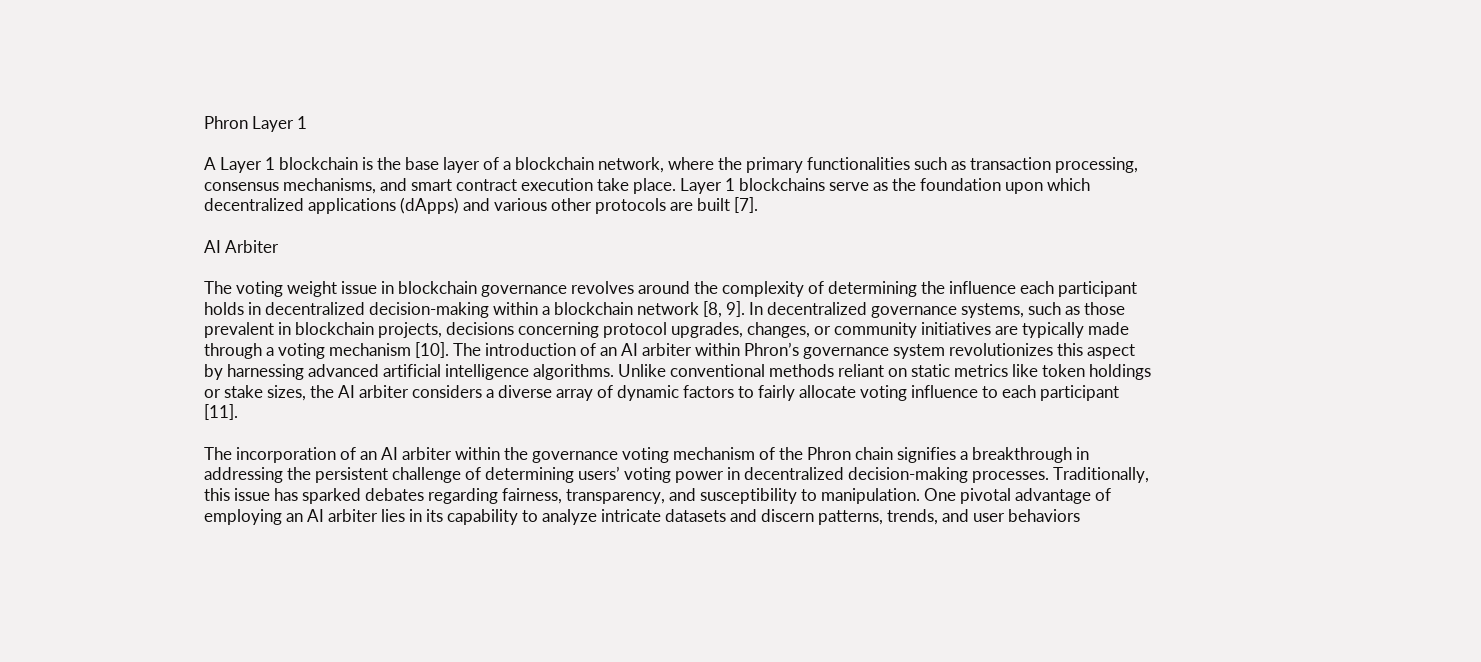Phron Layer 1

A Layer 1 blockchain is the base layer of a blockchain network, where the primary functionalities such as transaction processing, consensus mechanisms, and smart contract execution take place. Layer 1 blockchains serve as the foundation upon which decentralized applications (dApps) and various other protocols are built [7].

AI Arbiter

The voting weight issue in blockchain governance revolves around the complexity of determining the influence each participant holds in decentralized decision-making within a blockchain network [8, 9]. In decentralized governance systems, such as those prevalent in blockchain projects, decisions concerning protocol upgrades, changes, or community initiatives are typically made through a voting mechanism [10]. The introduction of an AI arbiter within Phron’s governance system revolutionizes this aspect by harnessing advanced artificial intelligence algorithms. Unlike conventional methods reliant on static metrics like token holdings or stake sizes, the AI arbiter considers a diverse array of dynamic factors to fairly allocate voting influence to each participant [11].

The incorporation of an AI arbiter within the governance voting mechanism of the Phron chain signifies a breakthrough in addressing the persistent challenge of determining users’ voting power in decentralized decision-making processes. Traditionally, this issue has sparked debates regarding fairness, transparency, and susceptibility to manipulation. One pivotal advantage of employing an AI arbiter lies in its capability to analyze intricate datasets and discern patterns, trends, and user behaviors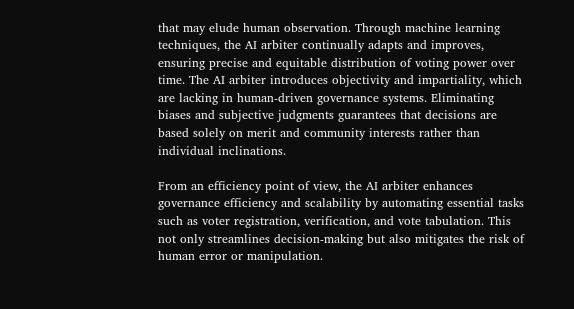that may elude human observation. Through machine learning techniques, the AI arbiter continually adapts and improves, ensuring precise and equitable distribution of voting power over time. The AI arbiter introduces objectivity and impartiality, which are lacking in human-driven governance systems. Eliminating biases and subjective judgments guarantees that decisions are based solely on merit and community interests rather than individual inclinations.

From an efficiency point of view, the AI arbiter enhances governance efficiency and scalability by automating essential tasks such as voter registration, verification, and vote tabulation. This not only streamlines decision-making but also mitigates the risk of human error or manipulation.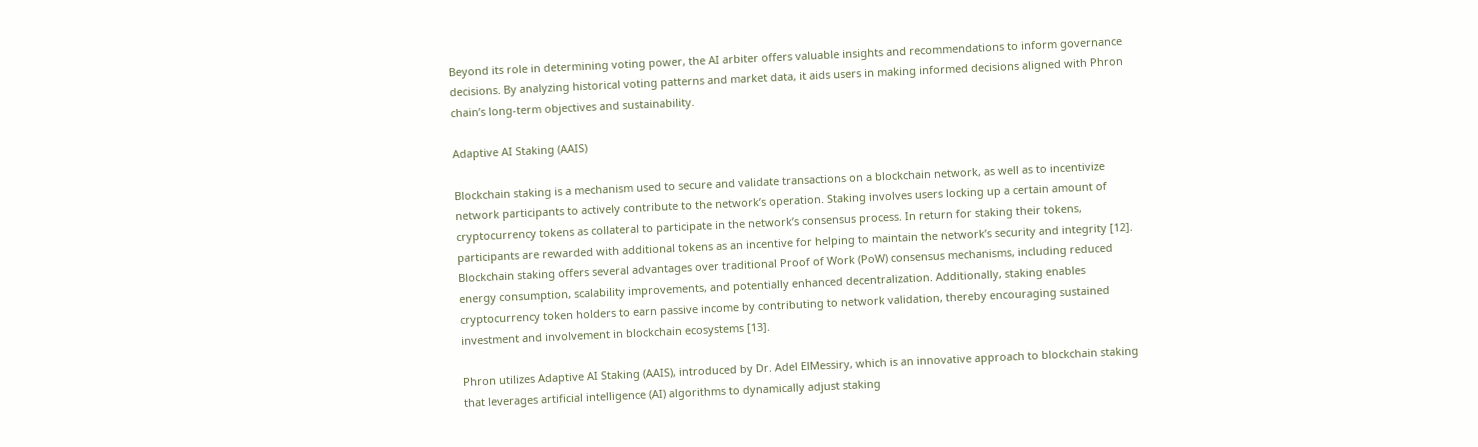Beyond its role in determining voting power, the AI arbiter offers valuable insights and recommendations to inform governance decisions. By analyzing historical voting patterns and market data, it aids users in making informed decisions aligned with Phron chain’s long-term objectives and sustainability.

Adaptive AI Staking (AAIS)

Blockchain staking is a mechanism used to secure and validate transactions on a blockchain network, as well as to incentivize network participants to actively contribute to the network’s operation. Staking involves users locking up a certain amount of cryptocurrency tokens as collateral to participate in the network’s consensus process. In return for staking their tokens, participants are rewarded with additional tokens as an incentive for helping to maintain the network’s security and integrity [12]. Blockchain staking offers several advantages over traditional Proof of Work (PoW) consensus mechanisms, including reduced energy consumption, scalability improvements, and potentially enhanced decentralization. Additionally, staking enables cryptocurrency token holders to earn passive income by contributing to network validation, thereby encouraging sustained investment and involvement in blockchain ecosystems [13].

Phron utilizes Adaptive AI Staking (AAIS), introduced by Dr. Adel ElMessiry, which is an innovative approach to blockchain staking that leverages artificial intelligence (AI) algorithms to dynamically adjust staking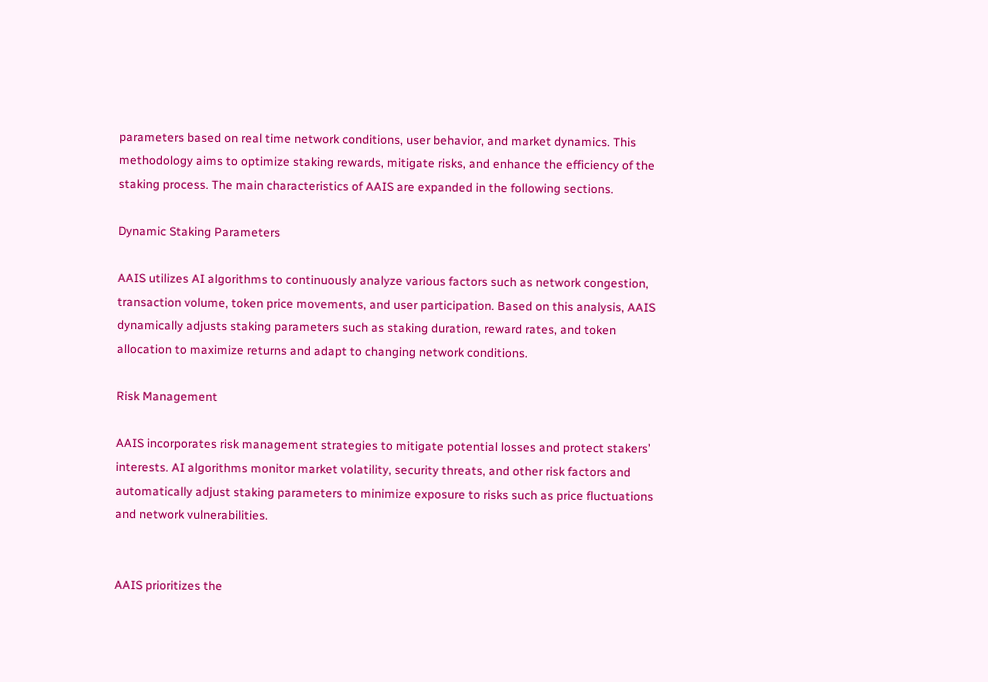parameters based on real time network conditions, user behavior, and market dynamics. This methodology aims to optimize staking rewards, mitigate risks, and enhance the efficiency of the staking process. The main characteristics of AAIS are expanded in the following sections.

Dynamic Staking Parameters

AAIS utilizes AI algorithms to continuously analyze various factors such as network congestion, transaction volume, token price movements, and user participation. Based on this analysis, AAIS dynamically adjusts staking parameters such as staking duration, reward rates, and token allocation to maximize returns and adapt to changing network conditions.

Risk Management

AAIS incorporates risk management strategies to mitigate potential losses and protect stakers’ interests. AI algorithms monitor market volatility, security threats, and other risk factors and automatically adjust staking parameters to minimize exposure to risks such as price fluctuations and network vulnerabilities.


AAIS prioritizes the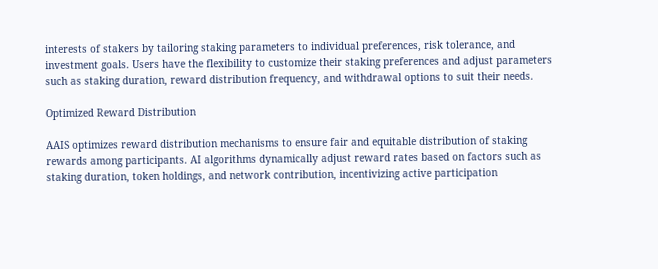interests of stakers by tailoring staking parameters to individual preferences, risk tolerance, and investment goals. Users have the flexibility to customize their staking preferences and adjust parameters such as staking duration, reward distribution frequency, and withdrawal options to suit their needs.

Optimized Reward Distribution

AAIS optimizes reward distribution mechanisms to ensure fair and equitable distribution of staking rewards among participants. AI algorithms dynamically adjust reward rates based on factors such as staking duration, token holdings, and network contribution, incentivizing active participation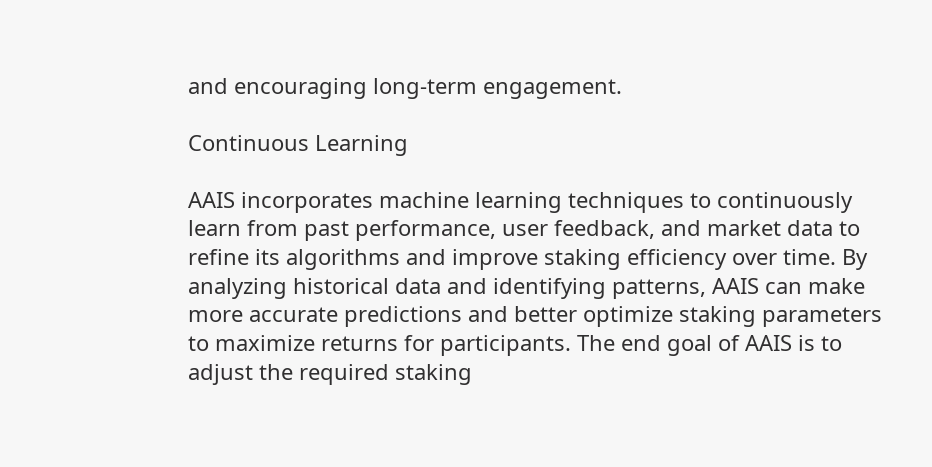and encouraging long-term engagement.

Continuous Learning

AAIS incorporates machine learning techniques to continuously learn from past performance, user feedback, and market data to refine its algorithms and improve staking efficiency over time. By analyzing historical data and identifying patterns, AAIS can make more accurate predictions and better optimize staking parameters to maximize returns for participants. The end goal of AAIS is to adjust the required staking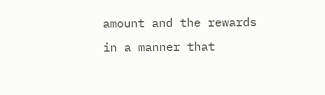amount and the rewards in a manner that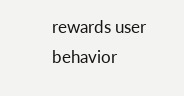rewards user behavior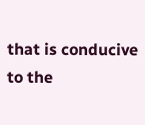that is conducive to the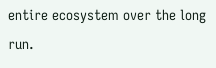entire ecosystem over the long run.